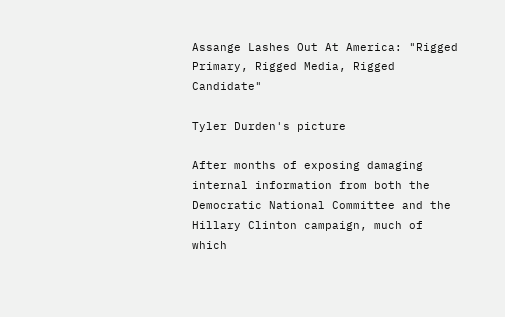Assange Lashes Out At America: "Rigged Primary, Rigged Media, Rigged Candidate"

Tyler Durden's picture

After months of exposing damaging internal information from both the Democratic National Committee and the Hillary Clinton campaign, much of which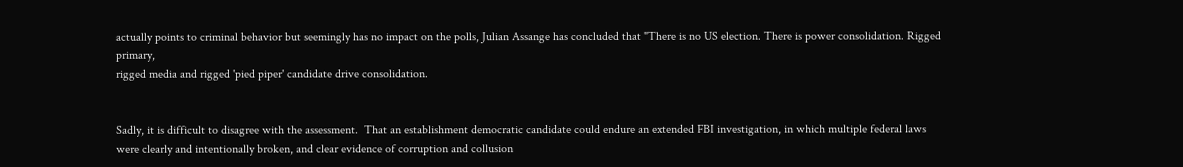actually points to criminal behavior but seemingly has no impact on the polls, Julian Assange has concluded that "There is no US election. There is power consolidation. Rigged primary,
rigged media and rigged 'pied piper' candidate drive consolidation.


Sadly, it is difficult to disagree with the assessment.  That an establishment democratic candidate could endure an extended FBI investigation, in which multiple federal laws were clearly and intentionally broken, and clear evidence of corruption and collusion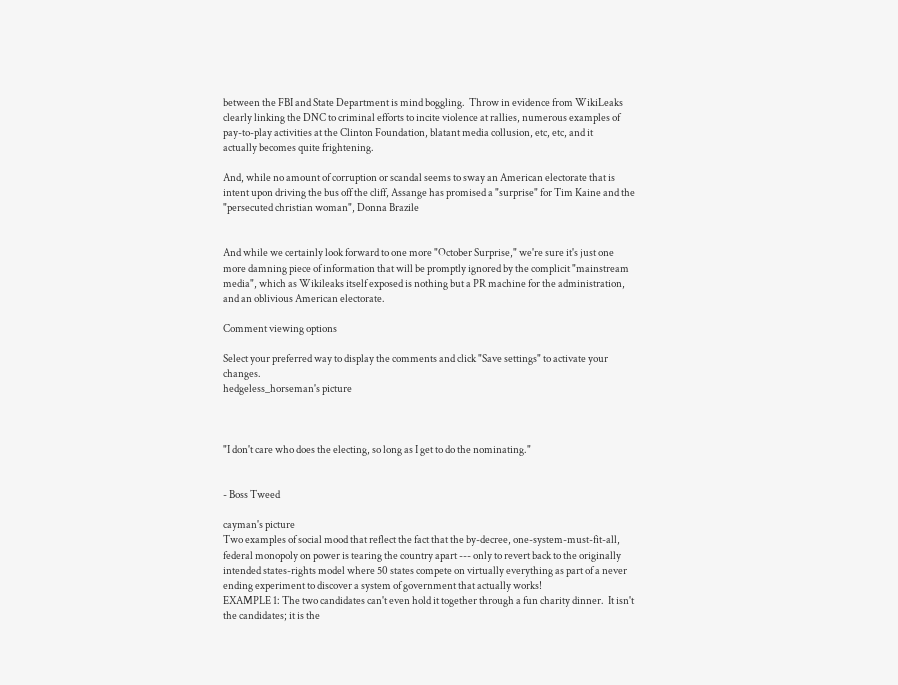between the FBI and State Department is mind boggling.  Throw in evidence from WikiLeaks clearly linking the DNC to criminal efforts to incite violence at rallies, numerous examples of pay-to-play activities at the Clinton Foundation, blatant media collusion, etc, etc, and it
actually becomes quite frightening.

And, while no amount of corruption or scandal seems to sway an American electorate that is intent upon driving the bus off the cliff, Assange has promised a "surprise" for Tim Kaine and the "persecuted christian woman", Donna Brazile


And while we certainly look forward to one more "October Surprise," we're sure it's just one more damning piece of information that will be promptly ignored by the complicit "mainstream media", which as Wikileaks itself exposed is nothing but a PR machine for the administration, and an oblivious American electorate.

Comment viewing options

Select your preferred way to display the comments and click "Save settings" to activate your changes.
hedgeless_horseman's picture



"I don't care who does the electing, so long as I get to do the nominating."


- Boss Tweed

cayman's picture
Two examples of social mood that reflect the fact that the by-decree, one-system-must-fit-all, federal monopoly on power is tearing the country apart --- only to revert back to the originally intended states-rights model where 50 states compete on virtually everything as part of a never ending experiment to discover a system of government that actually works!
EXAMPLE 1: The two candidates can't even hold it together through a fun charity dinner.  It isn't the candidates; it is the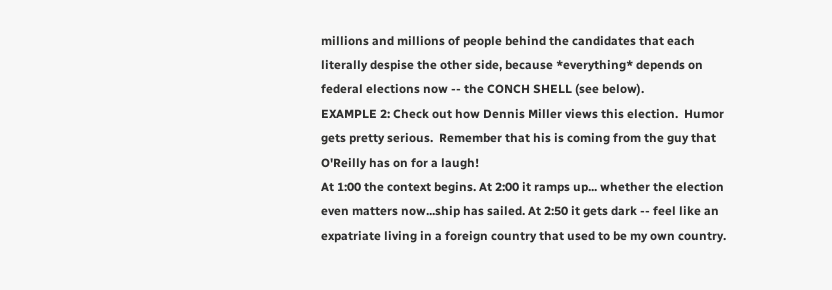millions and millions of people behind the candidates that each literally despise the other side, because *everything* depends on federal elections now -- the CONCH SHELL (see below).
EXAMPLE 2: Check out how Dennis Miller views this election.  Humor gets pretty serious.  Remember that his is coming from the guy that O'Reilly has on for a laugh!
At 1:00 the context begins. At 2:00 it ramps up... whether the election even matters now...ship has sailed. At 2:50 it gets dark -- feel like an expatriate living in a foreign country that used to be my own country.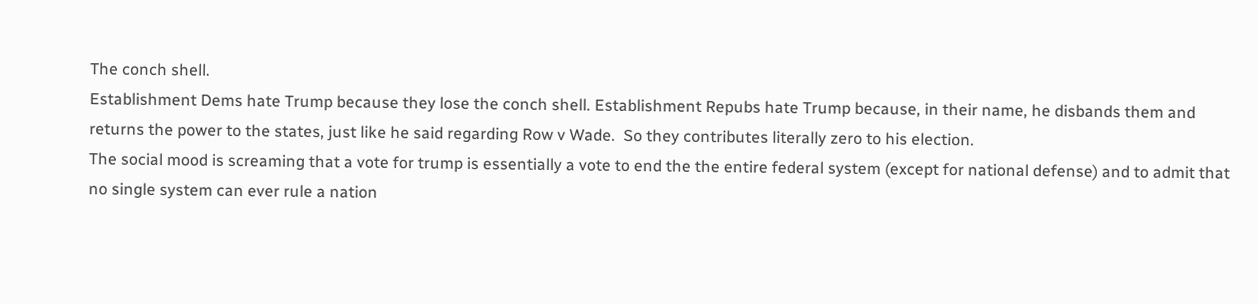The conch shell.
Establishment Dems hate Trump because they lose the conch shell. Establishment Repubs hate Trump because, in their name, he disbands them and returns the power to the states, just like he said regarding Row v Wade.  So they contributes literally zero to his election.
The social mood is screaming that a vote for trump is essentially a vote to end the the entire federal system (except for national defense) and to admit that no single system can ever rule a nation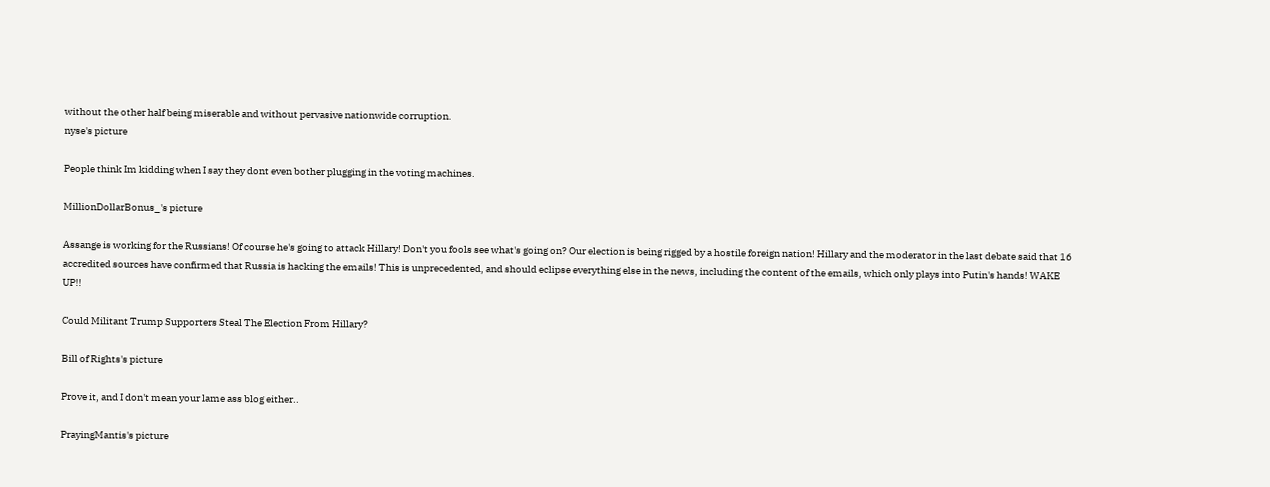without the other half being miserable and without pervasive nationwide corruption.
nyse's picture

People think Im kidding when I say they dont even bother plugging in the voting machines.

MillionDollarBonus_'s picture

Assange is working for the Russians! Of course he's going to attack Hillary! Don't you fools see what's going on? Our election is being rigged by a hostile foreign nation! Hillary and the moderator in the last debate said that 16 accredited sources have confirmed that Russia is hacking the emails! This is unprecedented, and should eclipse everything else in the news, including the content of the emails, which only plays into Putin's hands! WAKE UP!!

Could Militant Trump Supporters Steal The Election From Hillary?

Bill of Rights's picture

Prove it, and I don't mean your lame ass blog either..

PrayingMantis's picture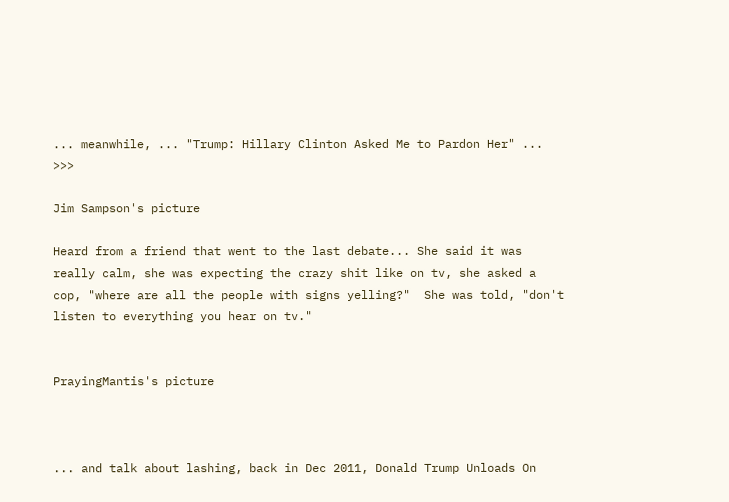... meanwhile, ... "Trump: Hillary Clinton Asked Me to Pardon Her" ... >>>

Jim Sampson's picture

Heard from a friend that went to the last debate... She said it was really calm, she was expecting the crazy shit like on tv, she asked a cop, "where are all the people with signs yelling?"  She was told, "don't listen to everything you hear on tv."


PrayingMantis's picture



... and talk about lashing, back in Dec 2011, Donald Trump Unloads On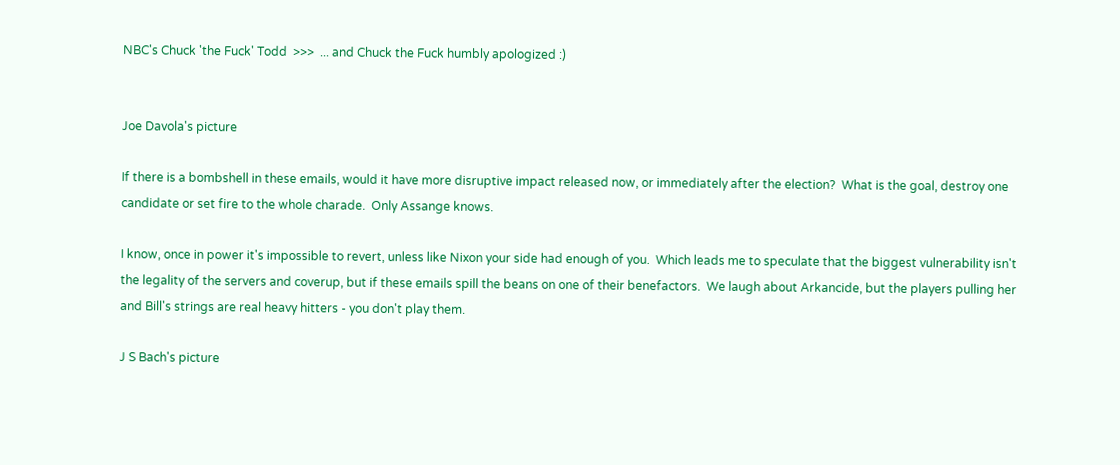NBC's Chuck 'the Fuck' Todd  >>>  ... and Chuck the Fuck humbly apologized :)


Joe Davola's picture

If there is a bombshell in these emails, would it have more disruptive impact released now, or immediately after the election?  What is the goal, destroy one candidate or set fire to the whole charade.  Only Assange knows.

I know, once in power it's impossible to revert, unless like Nixon your side had enough of you.  Which leads me to speculate that the biggest vulnerability isn't the legality of the servers and coverup, but if these emails spill the beans on one of their benefactors.  We laugh about Arkancide, but the players pulling her and Bill's strings are real heavy hitters - you don't play them.

J S Bach's picture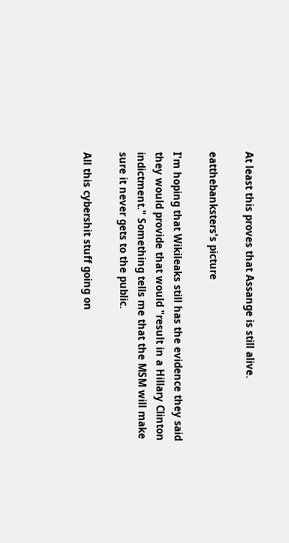At least this proves that Assange is still alive.

eatthebanksters's picture

I'm hoping that Wikileaks still has the evidence they said they would provide that would "result in a Hillary Clinton indictment." Something tells me that the MSM will make sure it never gets to the public.

All this cybershit stuff going on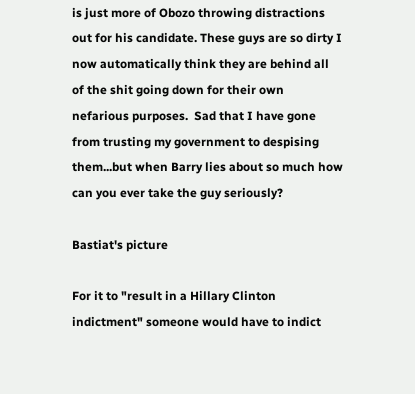is just more of Obozo throwing distractions out for his candidate. These guys are so dirty I now automatically think they are behind all of the shit going down for their own nefarious purposes.  Sad that I have gone from trusting my government to despising them...but when Barry lies about so much how can you ever take the guy seriously?

Bastiat's picture

For it to "result in a Hillary Clinton indictment" someone would have to indict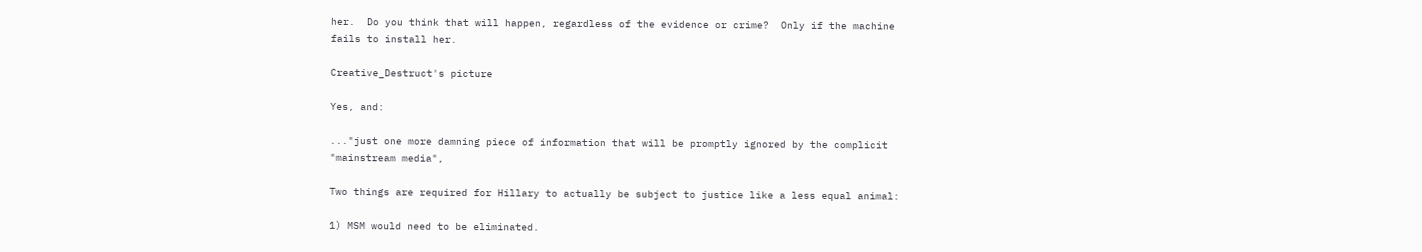her.  Do you think that will happen, regardless of the evidence or crime?  Only if the machine fails to install her.

Creative_Destruct's picture

Yes, and:

..."just one more damning piece of information that will be promptly ignored by the complicit "mainstream media",

Two things are required for Hillary to actually be subject to justice like a less equal animal:

1) MSM would need to be eliminated.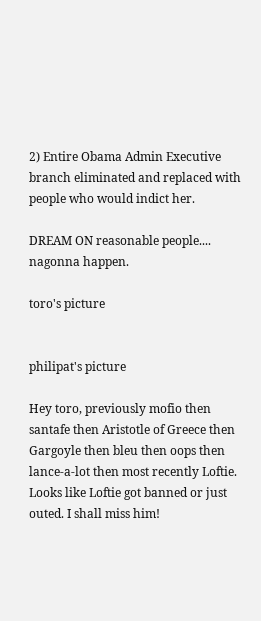2) Entire Obama Admin Executive branch eliminated and replaced with people who would indict her.

DREAM ON reasonable people.... nagonna happen.

toro's picture


philipat's picture

Hey toro, previously mofio then santafe then Aristotle of Greece then Gargoyle then bleu then oops then lance-a-lot then most recently Loftie. Looks like Loftie got banned or just outed. I shall miss him!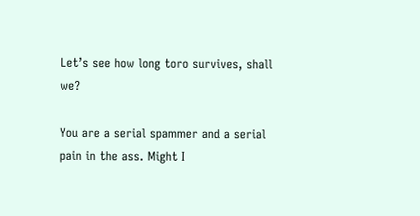Let’s see how long toro survives, shall we?

You are a serial spammer and a serial pain in the ass. Might I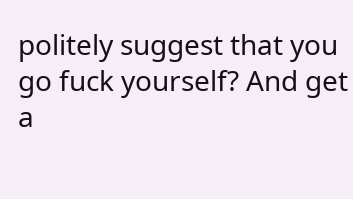politely suggest that you go fuck yourself? And get a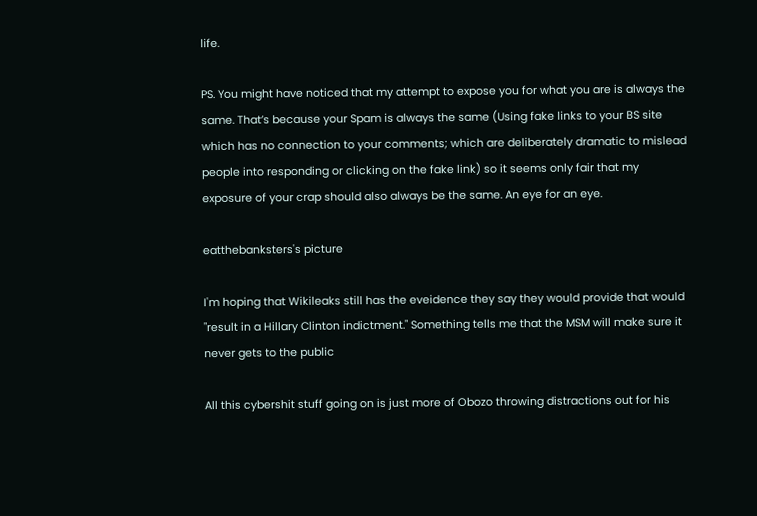life.

PS. You might have noticed that my attempt to expose you for what you are is always the same. That’s because your Spam is always the same (Using fake links to your BS site which has no connection to your comments; which are deliberately dramatic to mislead people into responding or clicking on the fake link) so it seems only fair that my exposure of your crap should also always be the same. An eye for an eye.

eatthebanksters's picture

I'm hoping that Wikileaks still has the eveidence they say they would provide that would "result in a Hillary Clinton indictment." Something tells me that the MSM will make sure it never gets to the public

All this cybershit stuff going on is just more of Obozo throwing distractions out for his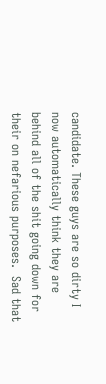candidate. These guys are so dirty I now automatically think they are behind all of the shit going down for their on nefarious purposes.  Sad that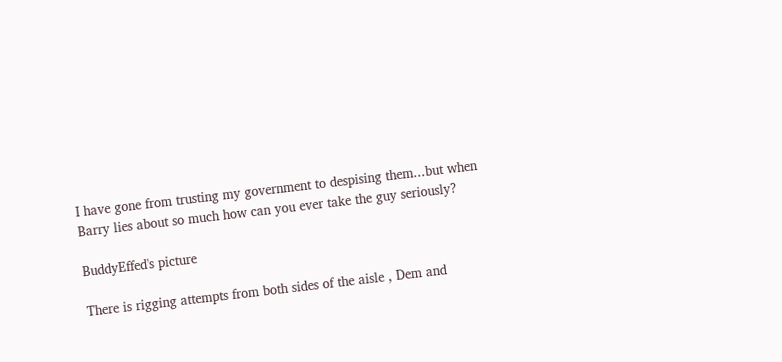I have gone from trusting my government to despising them...but when Barry lies about so much how can you ever take the guy seriously?

BuddyEffed's picture

There is rigging attempts from both sides of the aisle , Dem and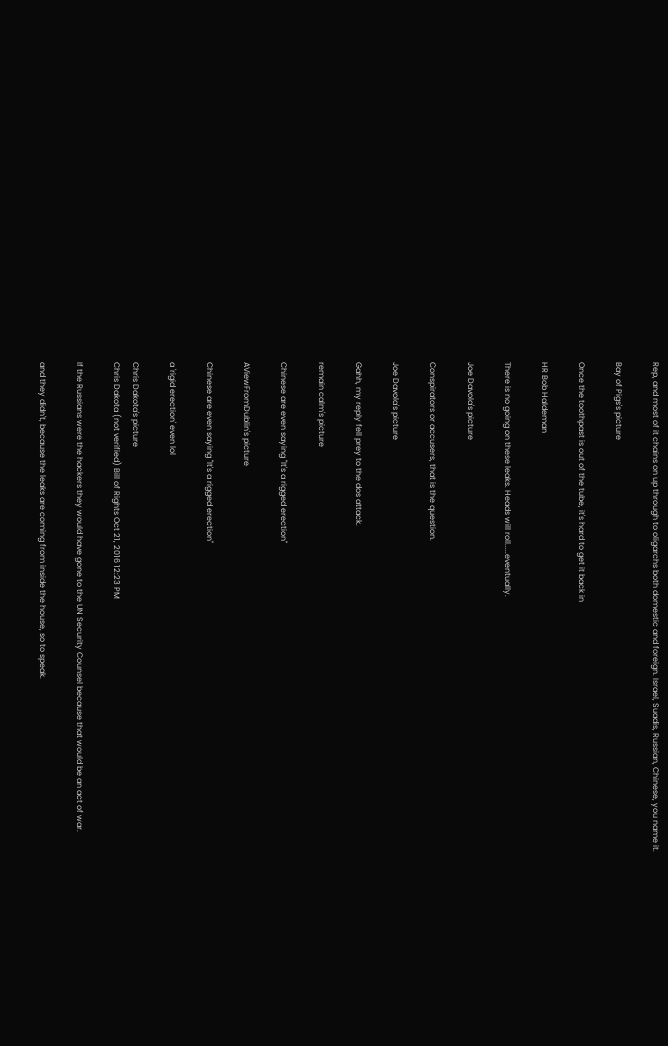Rep, and most of it chains on up through to oligarchs both domestic and foreign. Israel, Suadis, Russian, Chinese, you name it.

Bay of Pigs's picture

Once the toothpast is out of the tube, it's hard to get it back in

HR Bob Haldeman

There is no going on these leaks. Heads will roll.....eventually.

Joe Davola's picture

Conspirators or accusers, that is the question.

Joe Davola's picture

Gahh, my reply fell prey to the dos attack.

remain calm's picture

Chinese are even saying "It's a rigged erection"

AViewFromDublin's picture

Chinese are even saying "It's a rigged erection"

a 'rigid erection' even lol

Chris Dakota's picture
Chris Dakota (not verified) Bill of Rights Oct 21, 2016 12:23 PM

If the Russians were the hackers they would have gone to the UN Security Counsel because that would be an act of war.

and they didn't, because the leaks are coming from inside the house, so to speak.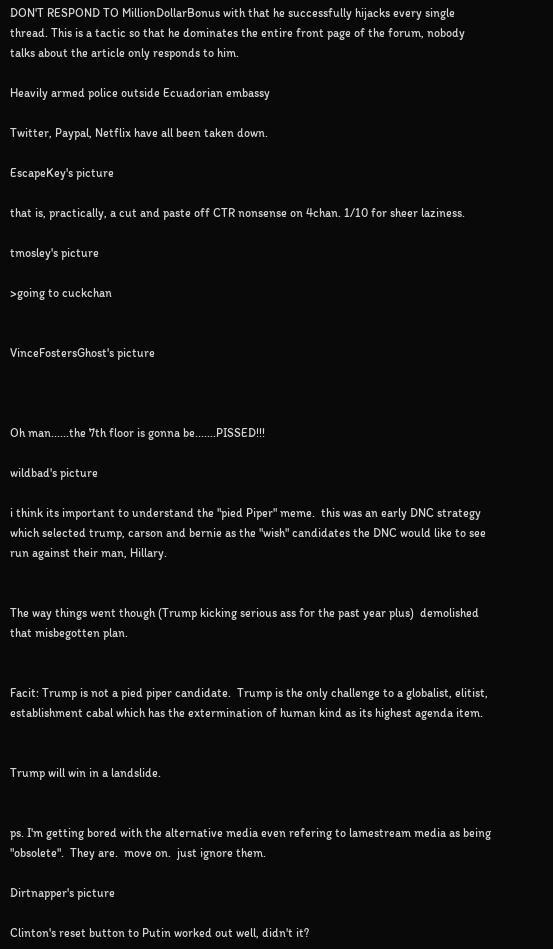DON'T RESPOND TO MillionDollarBonus with that he successfully hijacks every single thread. This is a tactic so that he dominates the entire front page of the forum, nobody talks about the article only responds to him.

Heavily armed police outside Ecuadorian embassy

Twitter, Paypal, Netflix have all been taken down.

EscapeKey's picture

that is, practically, a cut and paste off CTR nonsense on 4chan. 1/10 for sheer laziness.

tmosley's picture

>going to cuckchan


VinceFostersGhost's picture



Oh man......the 7th floor is gonna be.......PISSED!!!

wildbad's picture

i think its important to understand the "pied Piper" meme.  this was an early DNC strategy which selected trump, carson and bernie as the "wish" candidates the DNC would like to see run against their man, Hillary.


The way things went though (Trump kicking serious ass for the past year plus)  demolished that misbegotten plan.


Facit: Trump is not a pied piper candidate.  Trump is the only challenge to a globalist, elitist, establishment cabal which has the extermination of human kind as its highest agenda item.


Trump will win in a landslide.


ps. I'm getting bored with the alternative media even refering to lamestream media as being "obsolete".  They are.  move on.  just ignore them.

Dirtnapper's picture

Clinton's reset button to Putin worked out well, didn't it?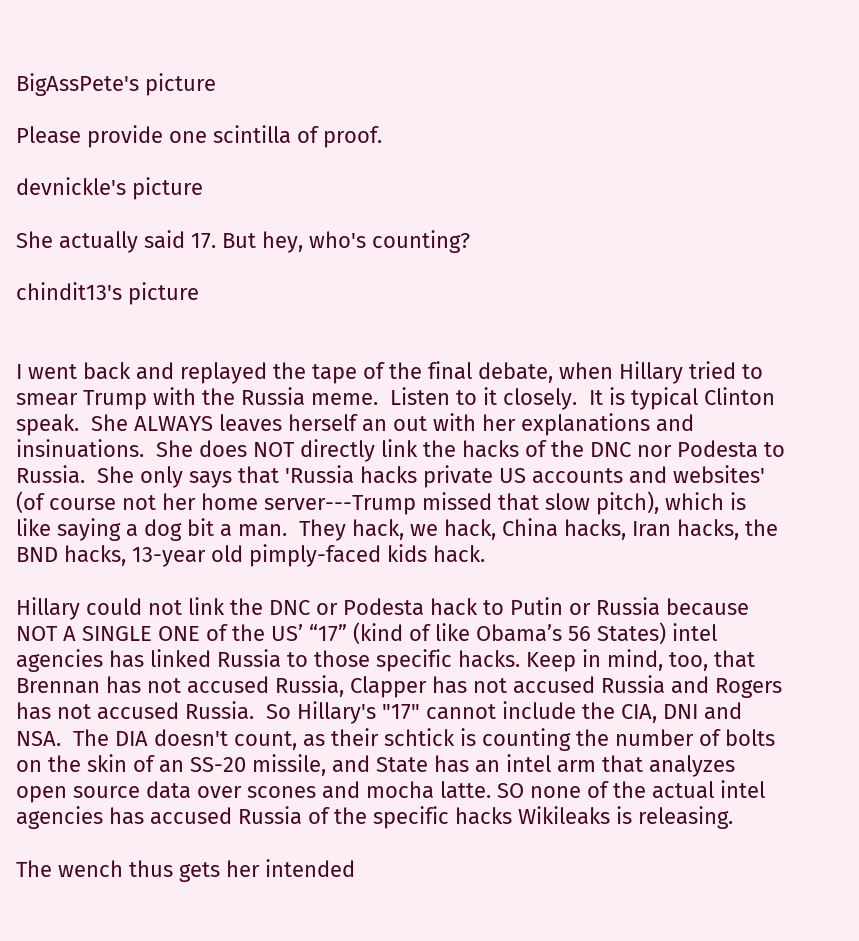BigAssPete's picture

Please provide one scintilla of proof.

devnickle's picture

She actually said 17. But hey, who's counting?

chindit13's picture


I went back and replayed the tape of the final debate, when Hillary tried to smear Trump with the Russia meme.  Listen to it closely.  It is typical Clinton speak.  She ALWAYS leaves herself an out with her explanations and insinuations.  She does NOT directly link the hacks of the DNC nor Podesta to Russia.  She only says that 'Russia hacks private US accounts and websites' (of course not her home server---Trump missed that slow pitch), which is like saying a dog bit a man.  They hack, we hack, China hacks, Iran hacks, the BND hacks, 13-year old pimply-faced kids hack.

Hillary could not link the DNC or Podesta hack to Putin or Russia because NOT A SINGLE ONE of the US’ “17” (kind of like Obama’s 56 States) intel agencies has linked Russia to those specific hacks. Keep in mind, too, that Brennan has not accused Russia, Clapper has not accused Russia and Rogers has not accused Russia.  So Hillary's "17" cannot include the CIA, DNI and NSA.  The DIA doesn't count, as their schtick is counting the number of bolts on the skin of an SS-20 missile, and State has an intel arm that analyzes open source data over scones and mocha latte. SO none of the actual intel agencies has accused Russia of the specific hacks Wikileaks is releasing.

The wench thus gets her intended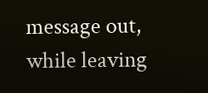message out, while leaving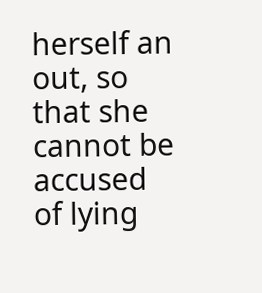herself an out, so that she cannot be accused of lying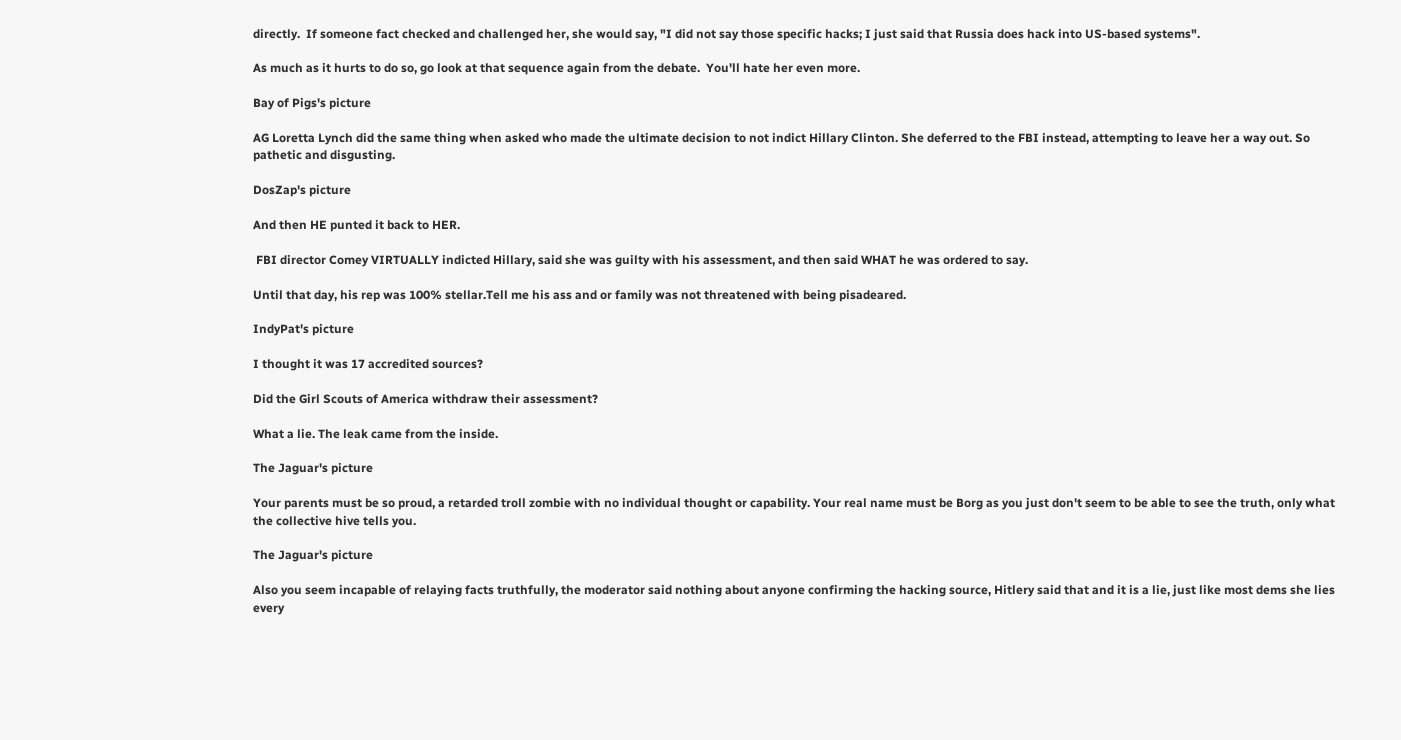directly.  If someone fact checked and challenged her, she would say, "I did not say those specific hacks; I just said that Russia does hack into US-based systems".

As much as it hurts to do so, go look at that sequence again from the debate.  You'll hate her even more.

Bay of Pigs's picture

AG Loretta Lynch did the same thing when asked who made the ultimate decision to not indict Hillary Clinton. She deferred to the FBI instead, attempting to leave her a way out. So pathetic and disgusting.

DosZap's picture

And then HE punted it back to HER.

 FBI director Comey VIRTUALLY indicted Hillary, said she was guilty with his assessment, and then said WHAT he was ordered to say.

Until that day, his rep was 100% stellar.Tell me his ass and or family was not threatened with being pisadeared.

IndyPat's picture

I thought it was 17 accredited sources?

Did the Girl Scouts of America withdraw their assessment?

What a lie. The leak came from the inside.

The Jaguar's picture

Your parents must be so proud, a retarded troll zombie with no individual thought or capability. Your real name must be Borg as you just don't seem to be able to see the truth, only what the collective hive tells you.

The Jaguar's picture

Also you seem incapable of relaying facts truthfully, the moderator said nothing about anyone confirming the hacking source, Hitlery said that and it is a lie, just like most dems she lies every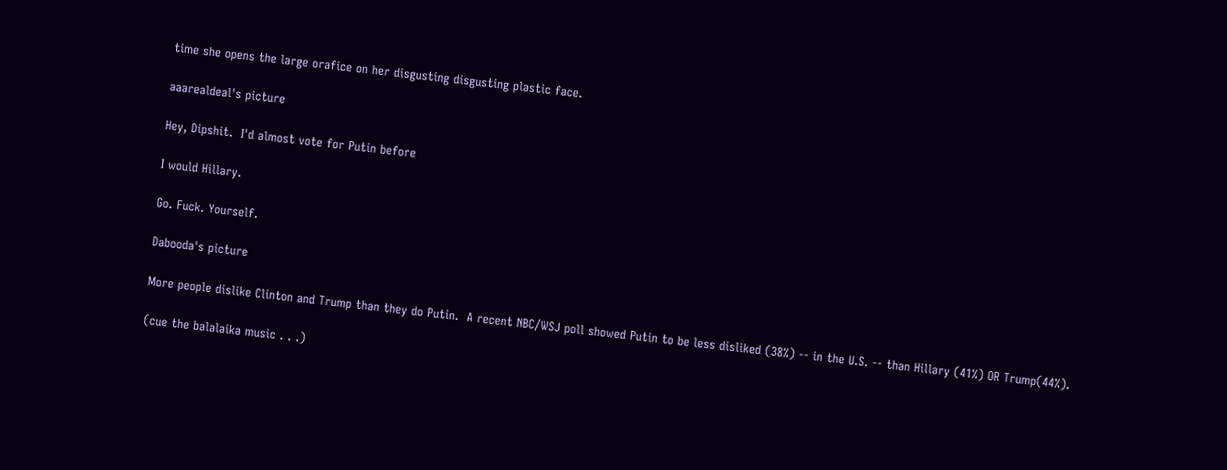time she opens the large orafice on her disgusting disgusting plastic face.

aaarealdeal's picture

Hey, Dipshit.  I'd almost vote for Putin before

I would Hillary.

Go. Fuck. Yourself.

Dabooda's picture

More people dislike Clinton and Trump than they do Putin.  A recent NBC/WSJ poll showed Putin to be less disliked (38%) -- in the U.S. -- than Hillary (41%) OR Trump(44%).

(cue the balalaika music . . .)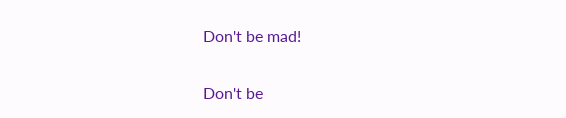Don't be mad!

Don't be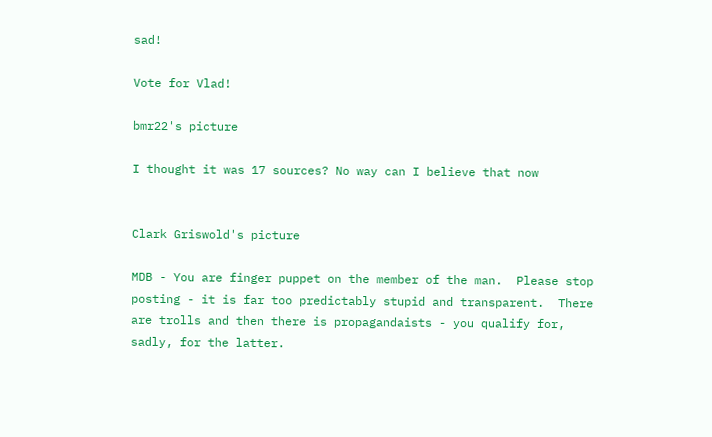sad!

Vote for Vlad!

bmr22's picture

I thought it was 17 sources? No way can I believe that now


Clark Griswold's picture

MDB - You are finger puppet on the member of the man.  Please stop posting - it is far too predictably stupid and transparent.  There are trolls and then there is propagandaists - you qualify for, sadly, for the latter.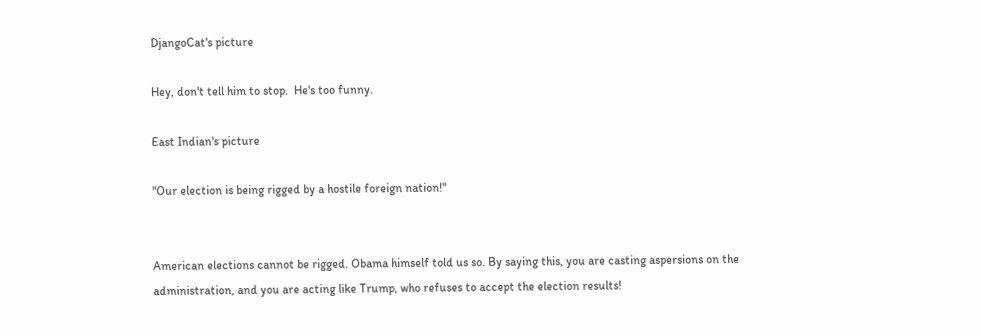DjangoCat's picture

Hey, don't tell him to stop.  He's too funny.

East Indian's picture

"Our election is being rigged by a hostile foreign nation!"


American elections cannot be rigged. Obama himself told us so. By saying this, you are casting aspersions on the administration, and you are acting like Trump, who refuses to accept the election results!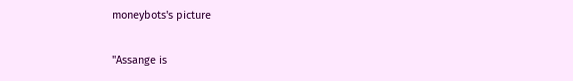moneybots's picture

"Assange is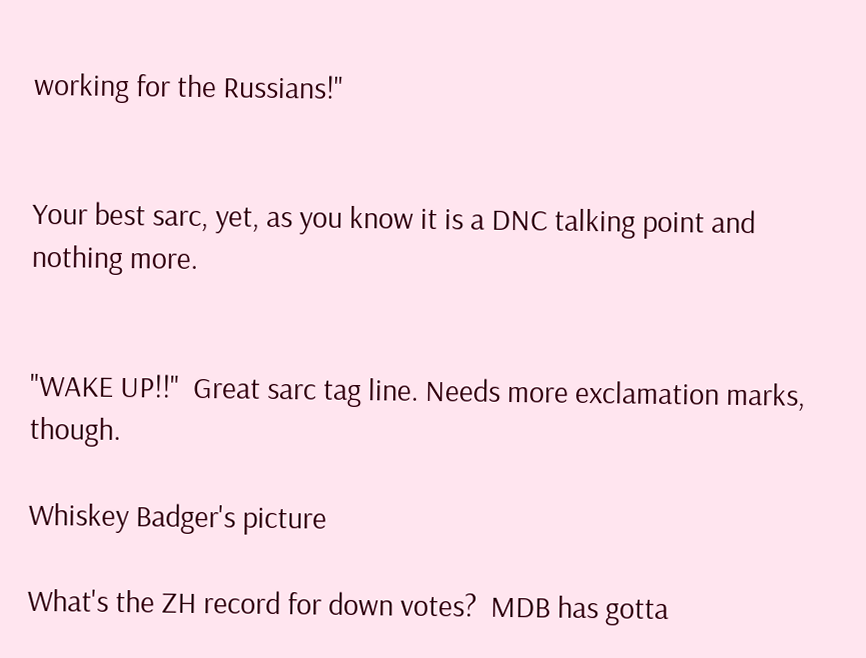working for the Russians!"


Your best sarc, yet, as you know it is a DNC talking point and nothing more.


"WAKE UP!!"  Great sarc tag line. Needs more exclamation marks, though.

Whiskey Badger's picture

What's the ZH record for down votes?  MDB has gotta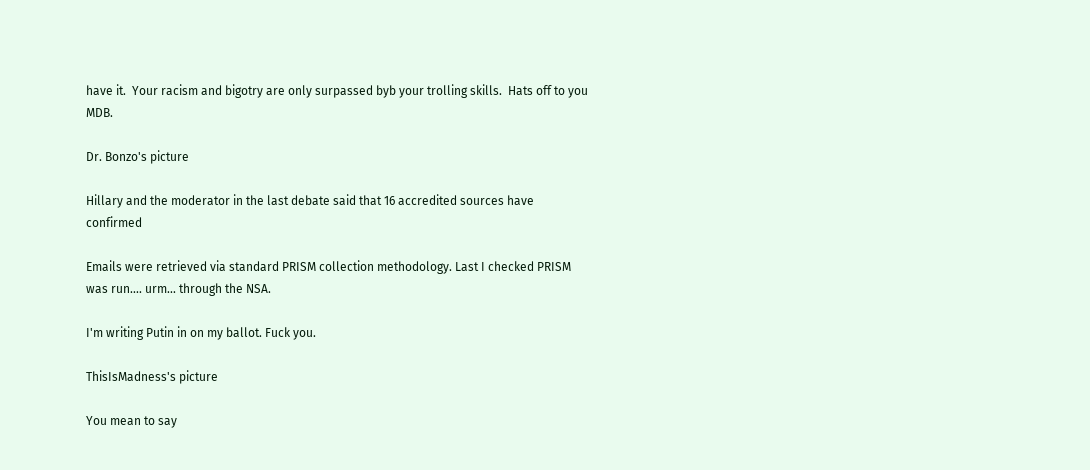have it.  Your racism and bigotry are only surpassed byb your trolling skills.  Hats off to you MDB.

Dr. Bonzo's picture

Hillary and the moderator in the last debate said that 16 accredited sources have confirmed

Emails were retrieved via standard PRISM collection methodology. Last I checked PRISM was run.... urm... through the NSA.

I'm writing Putin in on my ballot. Fuck you.

ThisIsMadness's picture

You mean to say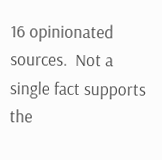16 opinionated sources.  Not a single fact supports the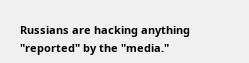Russians are hacking anything "reported" by the "media."